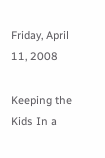Friday, April 11, 2008

Keeping the Kids In a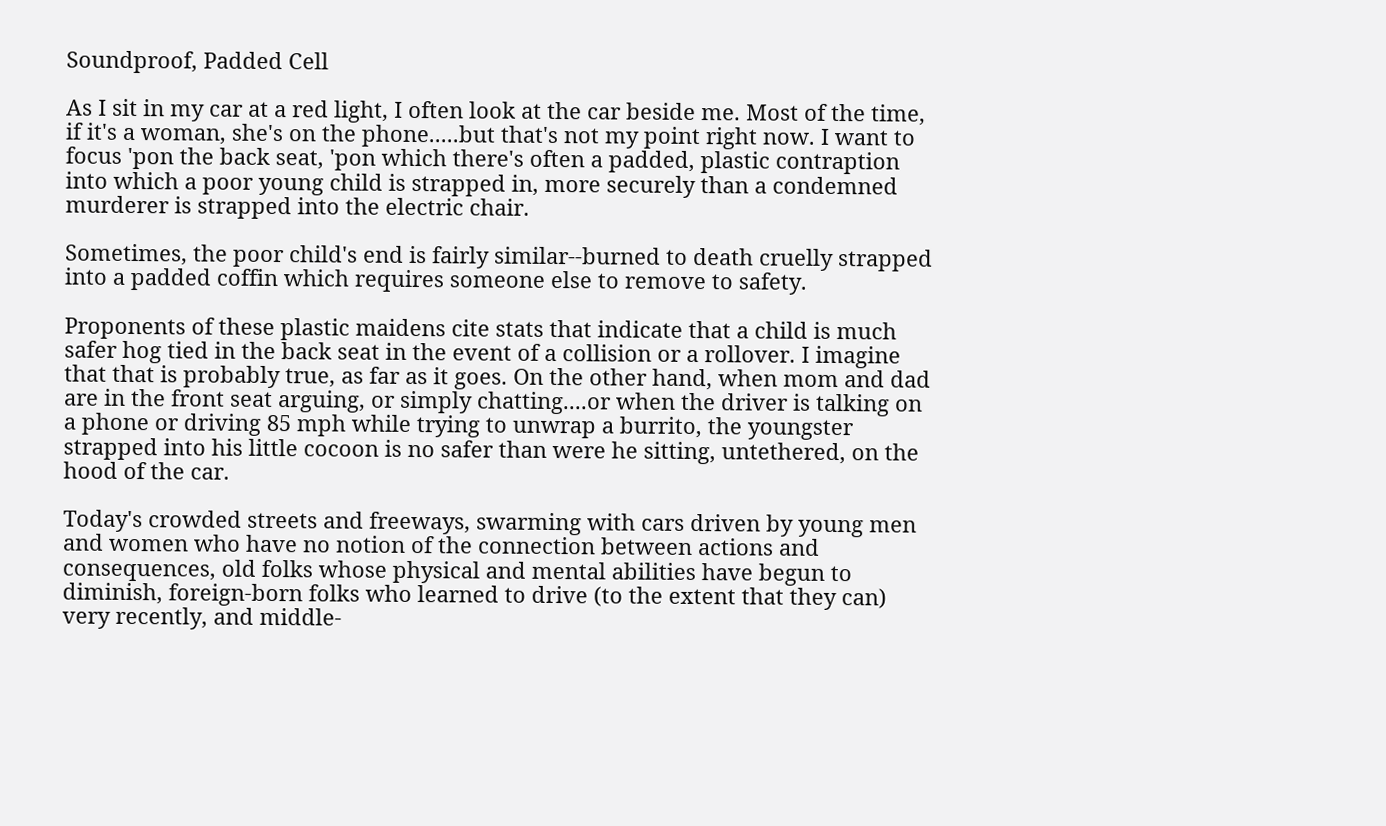Soundproof, Padded Cell

As I sit in my car at a red light, I often look at the car beside me. Most of the time, if it's a woman, she's on the phone.....but that's not my point right now. I want to focus 'pon the back seat, 'pon which there's often a padded, plastic contraption into which a poor young child is strapped in, more securely than a condemned murderer is strapped into the electric chair.

Sometimes, the poor child's end is fairly similar--burned to death cruelly strapped into a padded coffin which requires someone else to remove to safety.

Proponents of these plastic maidens cite stats that indicate that a child is much safer hog tied in the back seat in the event of a collision or a rollover. I imagine that that is probably true, as far as it goes. On the other hand, when mom and dad are in the front seat arguing, or simply chatting....or when the driver is talking on a phone or driving 85 mph while trying to unwrap a burrito, the youngster strapped into his little cocoon is no safer than were he sitting, untethered, on the hood of the car.

Today's crowded streets and freeways, swarming with cars driven by young men and women who have no notion of the connection between actions and consequences, old folks whose physical and mental abilities have begun to diminish, foreign-born folks who learned to drive (to the extent that they can) very recently, and middle-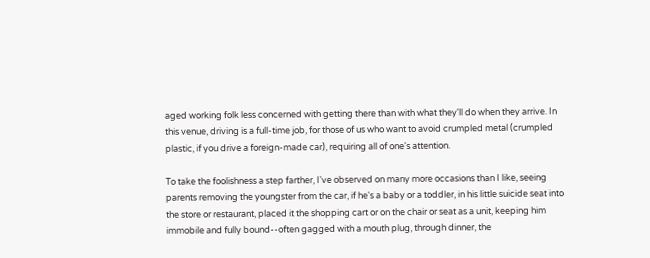aged working folk less concerned with getting there than with what they'll do when they arrive. In this venue, driving is a full-time job, for those of us who want to avoid crumpled metal (crumpled plastic, if you drive a foreign-made car), requiring all of one's attention.

To take the foolishness a step farther, I've observed on many more occasions than I like, seeing parents removing the youngster from the car, if he's a baby or a toddler, in his little suicide seat into the store or restaurant, placed it the shopping cart or on the chair or seat as a unit, keeping him immobile and fully bound--often gagged with a mouth plug, through dinner, the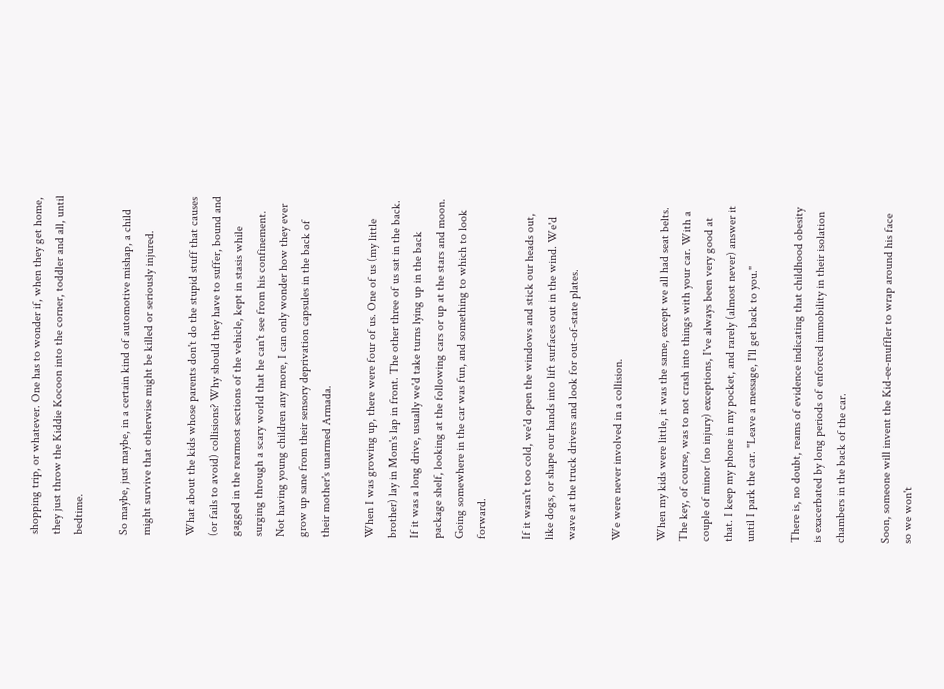shopping trip, or whatever. One has to wonder if, when they get home, they just throw the Kiddie Kocoon into the corner, toddler and all, until bedtime.

So maybe, just maybe, in a certain kind of automotive mishap, a child might survive that otherwise might be killed or seriously injured.

What about the kids whose parents don't do the stupid stuff that causes (or fails to avoid) collisions? Why should they have to suffer, bound and gagged in the rearmost sections of the vehicle, kept in stasis while surging through a scary world that he can't see from his confinement.
Not having young children any more, I can only wonder how they ever grow up sane from their sensory deprivation capsules in the back of their mother's unarmed Armada.

When I was growing up, there were four of us. One of us (my little brother) lay in Mom's lap in front. The other three of us sat in the back. If it was a long drive, usually we'd take turns lying up in the back package shelf, looking at the following cars or up at the stars and moon. Going somewhere in the car was fun, and something to which to look forward.

If it wasn't too cold, we'd open the windows and stick our heads out, like dogs, or shape our hands into lift surfaces out in the wind. We'd wave at the truck drivers and look for out-of-state plates.

We were never involved in a collision.

When my kids were little, it was the same, except we all had seat belts. The key, of course, was to not crash into things with your car. With a couple of minor (no injury) exceptions, I've always been very good at that. I keep my phone in my pocket, and rarely (almost never) answer it until I park the car. "Leave a message, I'll get back to you."

There is, no doubt, reams of evidence indicating that childhood obesity is exacerbated by long periods of enforced immobility in their isolation chambers in the back of the car.

Soon, someone will invent the Kid-ee-muffler to wrap around his face so we won't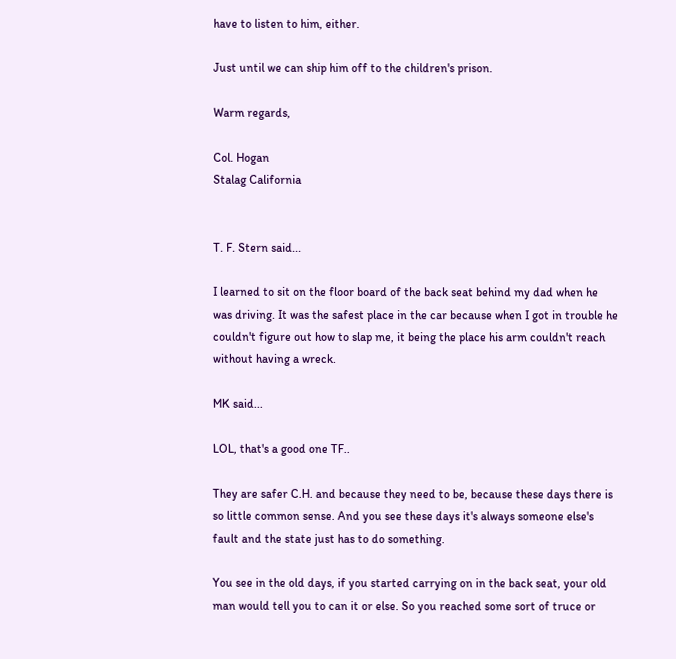have to listen to him, either.

Just until we can ship him off to the children's prison.

Warm regards,

Col. Hogan
Stalag California


T. F. Stern said...

I learned to sit on the floor board of the back seat behind my dad when he was driving. It was the safest place in the car because when I got in trouble he couldn't figure out how to slap me, it being the place his arm couldn't reach without having a wreck.

MK said...

LOL, that's a good one TF..

They are safer C.H. and because they need to be, because these days there is so little common sense. And you see these days it's always someone else's fault and the state just has to do something.

You see in the old days, if you started carrying on in the back seat, your old man would tell you to can it or else. So you reached some sort of truce or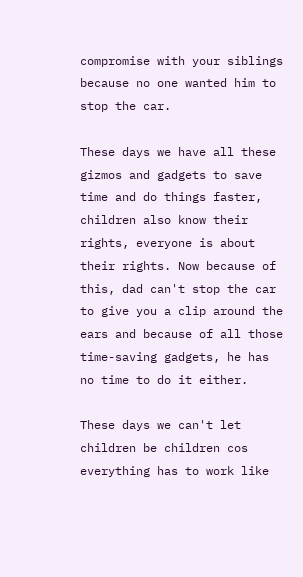compromise with your siblings because no one wanted him to stop the car.

These days we have all these gizmos and gadgets to save time and do things faster, children also know their rights, everyone is about their rights. Now because of this, dad can't stop the car to give you a clip around the ears and because of all those time-saving gadgets, he has no time to do it either.

These days we can't let children be children cos everything has to work like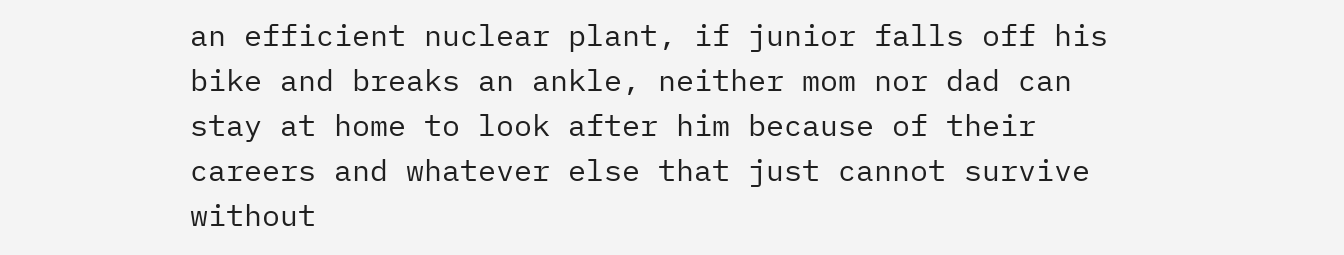an efficient nuclear plant, if junior falls off his bike and breaks an ankle, neither mom nor dad can stay at home to look after him because of their careers and whatever else that just cannot survive without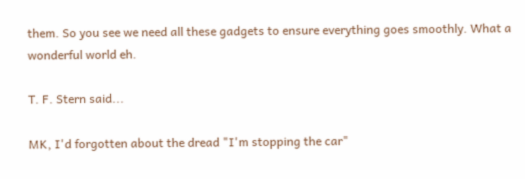them. So you see we need all these gadgets to ensure everything goes smoothly. What a wonderful world eh.

T. F. Stern said...

MK, I'd forgotten about the dread "I'm stopping the car"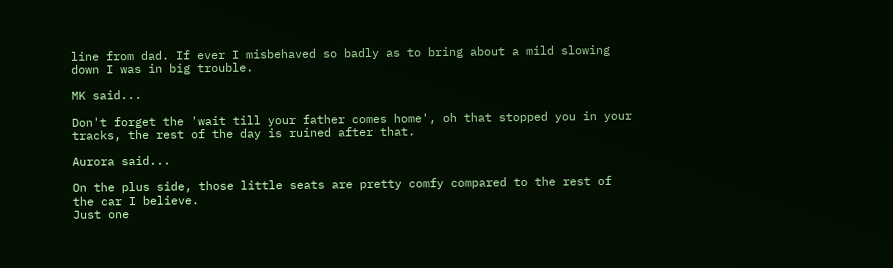line from dad. If ever I misbehaved so badly as to bring about a mild slowing down I was in big trouble.

MK said...

Don't forget the 'wait till your father comes home', oh that stopped you in your tracks, the rest of the day is ruined after that.

Aurora said...

On the plus side, those little seats are pretty comfy compared to the rest of the car I believe.
Just one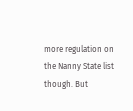more regulation on the Nanny State list though. But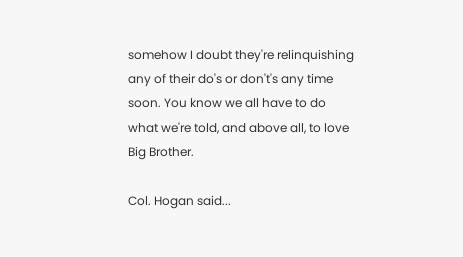somehow I doubt they're relinquishing any of their do's or don't's any time soon. You know we all have to do what we're told, and above all, to love Big Brother.

Col. Hogan said...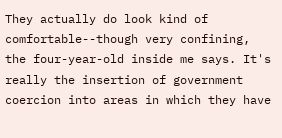They actually do look kind of comfortable--though very confining, the four-year-old inside me says. It's really the insertion of government coercion into areas in which they have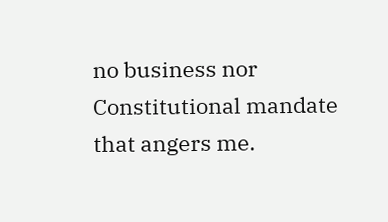no business nor Constitutional mandate that angers me.